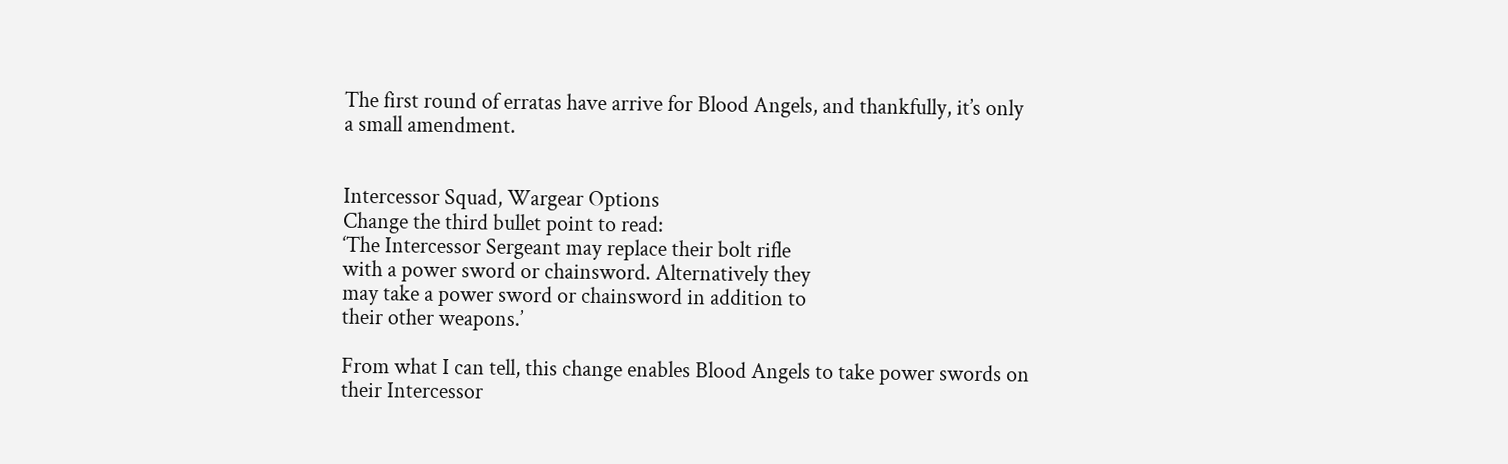The first round of erratas have arrive for Blood Angels, and thankfully, it’s only a small amendment.


Intercessor Squad, Wargear Options
Change the third bullet point to read:
‘The Intercessor Sergeant may replace their bolt rifle
with a power sword or chainsword. Alternatively they
may take a power sword or chainsword in addition to
their other weapons.’

From what I can tell, this change enables Blood Angels to take power swords on their Intercessor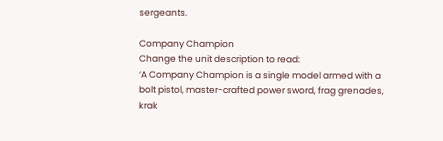sergeants.

Company Champion
Change the unit description to read:
‘A Company Champion is a single model armed with a
bolt pistol, master-crafted power sword, frag grenades,
krak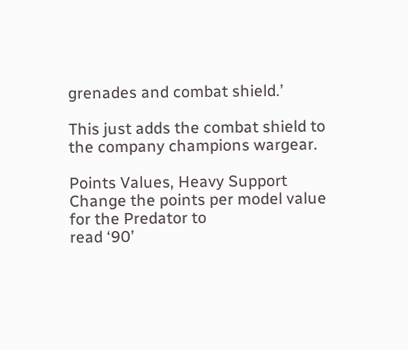grenades and combat shield.’

This just adds the combat shield to the company champions wargear.

Points Values, Heavy Support
Change the points per model value for the Predator to
read ‘90’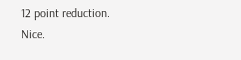12 point reduction. Nice.